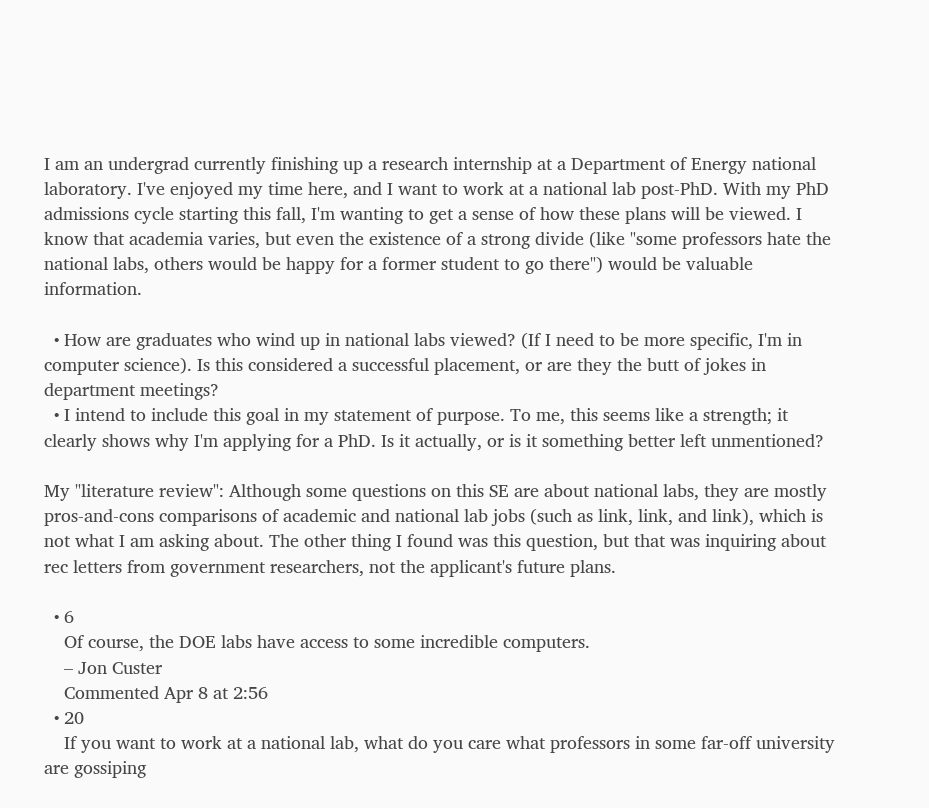I am an undergrad currently finishing up a research internship at a Department of Energy national laboratory. I've enjoyed my time here, and I want to work at a national lab post-PhD. With my PhD admissions cycle starting this fall, I'm wanting to get a sense of how these plans will be viewed. I know that academia varies, but even the existence of a strong divide (like "some professors hate the national labs, others would be happy for a former student to go there") would be valuable information.

  • How are graduates who wind up in national labs viewed? (If I need to be more specific, I'm in computer science). Is this considered a successful placement, or are they the butt of jokes in department meetings?
  • I intend to include this goal in my statement of purpose. To me, this seems like a strength; it clearly shows why I'm applying for a PhD. Is it actually, or is it something better left unmentioned?

My "literature review": Although some questions on this SE are about national labs, they are mostly pros-and-cons comparisons of academic and national lab jobs (such as link, link, and link), which is not what I am asking about. The other thing I found was this question, but that was inquiring about rec letters from government researchers, not the applicant's future plans.

  • 6
    Of course, the DOE labs have access to some incredible computers.
    – Jon Custer
    Commented Apr 8 at 2:56
  • 20
    If you want to work at a national lab, what do you care what professors in some far-off university are gossiping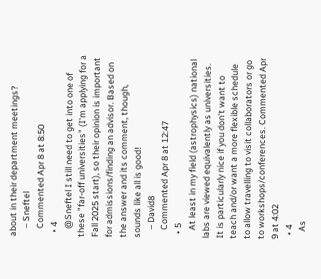about in their department meetings?
    – Sneftel
    Commented Apr 8 at 8:50
  • 4
    @Sneftel I still need to get into one of these "far-off universities" (I'm applying for a Fall 2025 start), so their opinion is important for admissions/finding an advisor. Based on the answer and its comment, though, sounds like all is good!
    – David8
    Commented Apr 8 at 12:47
  • 5
    At least in my field (astrophysics) national labs are viewed equivalently as universities. It is particularly nice if you don't want to teach and/or want a more flexible schedule to allow travelling to visit collaborators or go to workshops/conferences. Commented Apr 9 at 4:02
  • 4
    As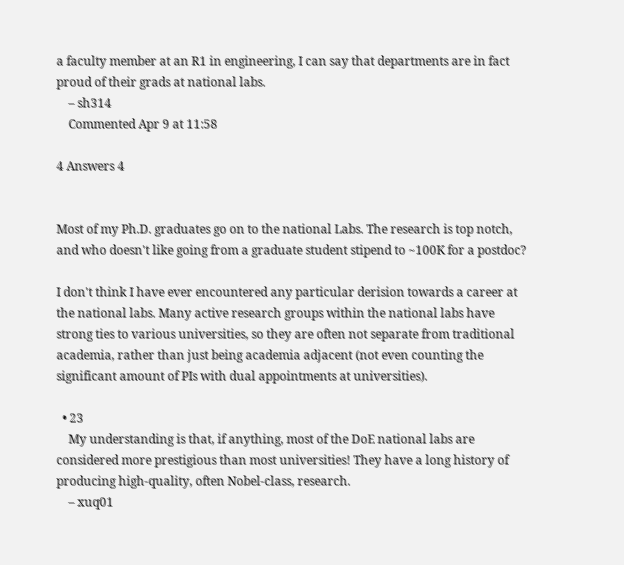a faculty member at an R1 in engineering, I can say that departments are in fact proud of their grads at national labs.
    – sh314
    Commented Apr 9 at 11:58

4 Answers 4


Most of my Ph.D. graduates go on to the national Labs. The research is top notch, and who doesn't like going from a graduate student stipend to ~100K for a postdoc?

I don't think I have ever encountered any particular derision towards a career at the national labs. Many active research groups within the national labs have strong ties to various universities, so they are often not separate from traditional academia, rather than just being academia adjacent (not even counting the significant amount of PIs with dual appointments at universities).

  • 23
    My understanding is that, if anything, most of the DoE national labs are considered more prestigious than most universities! They have a long history of producing high-quality, often Nobel-class, research.
    – xuq01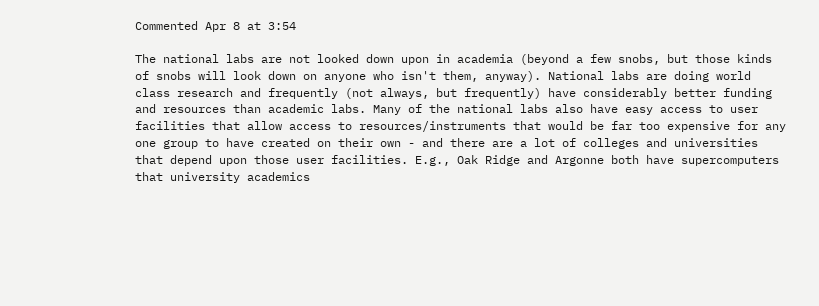Commented Apr 8 at 3:54

The national labs are not looked down upon in academia (beyond a few snobs, but those kinds of snobs will look down on anyone who isn't them, anyway). National labs are doing world class research and frequently (not always, but frequently) have considerably better funding and resources than academic labs. Many of the national labs also have easy access to user facilities that allow access to resources/instruments that would be far too expensive for any one group to have created on their own - and there are a lot of colleges and universities that depend upon those user facilities. E.g., Oak Ridge and Argonne both have supercomputers that university academics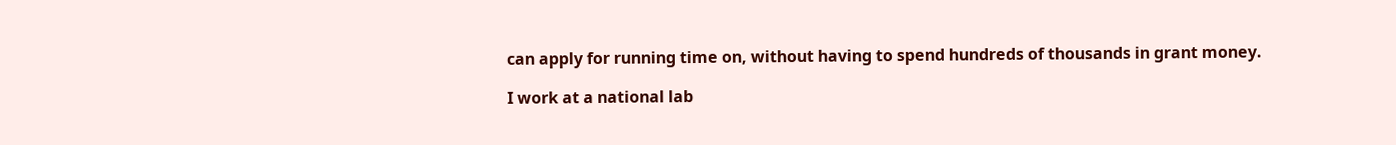can apply for running time on, without having to spend hundreds of thousands in grant money.

I work at a national lab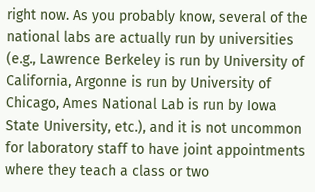right now. As you probably know, several of the national labs are actually run by universities (e.g., Lawrence Berkeley is run by University of California, Argonne is run by University of Chicago, Ames National Lab is run by Iowa State University, etc.), and it is not uncommon for laboratory staff to have joint appointments where they teach a class or two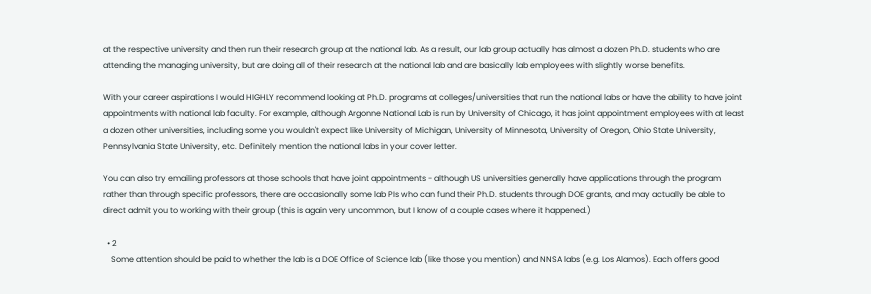at the respective university and then run their research group at the national lab. As a result, our lab group actually has almost a dozen Ph.D. students who are attending the managing university, but are doing all of their research at the national lab and are basically lab employees with slightly worse benefits.

With your career aspirations I would HIGHLY recommend looking at Ph.D. programs at colleges/universities that run the national labs or have the ability to have joint appointments with national lab faculty. For example, although Argonne National Lab is run by University of Chicago, it has joint appointment employees with at least a dozen other universities, including some you wouldn't expect like University of Michigan, University of Minnesota, University of Oregon, Ohio State University, Pennsylvania State University, etc. Definitely mention the national labs in your cover letter.

You can also try emailing professors at those schools that have joint appointments - although US universities generally have applications through the program rather than through specific professors, there are occasionally some lab PIs who can fund their Ph.D. students through DOE grants, and may actually be able to direct admit you to working with their group (this is again very uncommon, but I know of a couple cases where it happened.)

  • 2
    Some attention should be paid to whether the lab is a DOE Office of Science lab (like those you mention) and NNSA labs (e.g. Los Alamos). Each offers good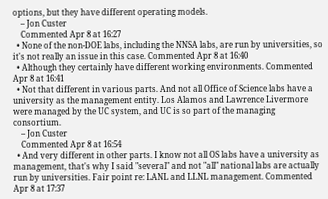options, but they have different operating models.
    – Jon Custer
    Commented Apr 8 at 16:27
  • None of the non-DOE labs, including the NNSA labs, are run by universities, so it's not really an issue in this case. Commented Apr 8 at 16:40
  • Although they certainly have different working environments. Commented Apr 8 at 16:41
  • Not that different in various parts. And not all Office of Science labs have a university as the management entity. Los Alamos and Lawrence Livermore were managed by the UC system, and UC is so part of the managing consortium.
    – Jon Custer
    Commented Apr 8 at 16:54
  • And very different in other parts. I know not all OS labs have a university as management, that's why I said "several" and not "all" national labs are actually run by universities. Fair point re: LANL and LLNL management. Commented Apr 8 at 17:37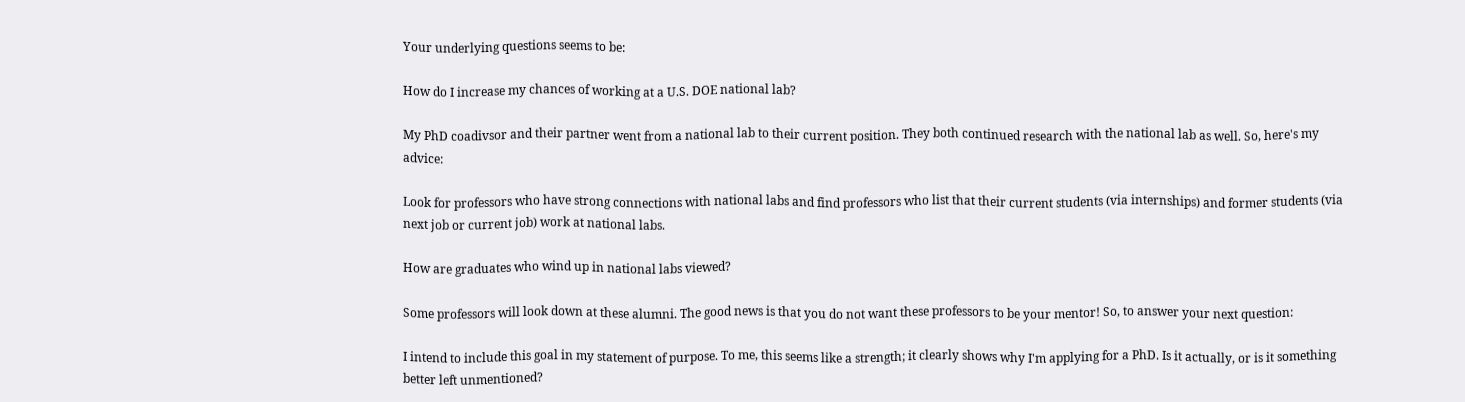Your underlying questions seems to be:

How do I increase my chances of working at a U.S. DOE national lab?

My PhD coadivsor and their partner went from a national lab to their current position. They both continued research with the national lab as well. So, here's my advice:

Look for professors who have strong connections with national labs and find professors who list that their current students (via internships) and former students (via next job or current job) work at national labs.

How are graduates who wind up in national labs viewed?

Some professors will look down at these alumni. The good news is that you do not want these professors to be your mentor! So, to answer your next question:

I intend to include this goal in my statement of purpose. To me, this seems like a strength; it clearly shows why I'm applying for a PhD. Is it actually, or is it something better left unmentioned?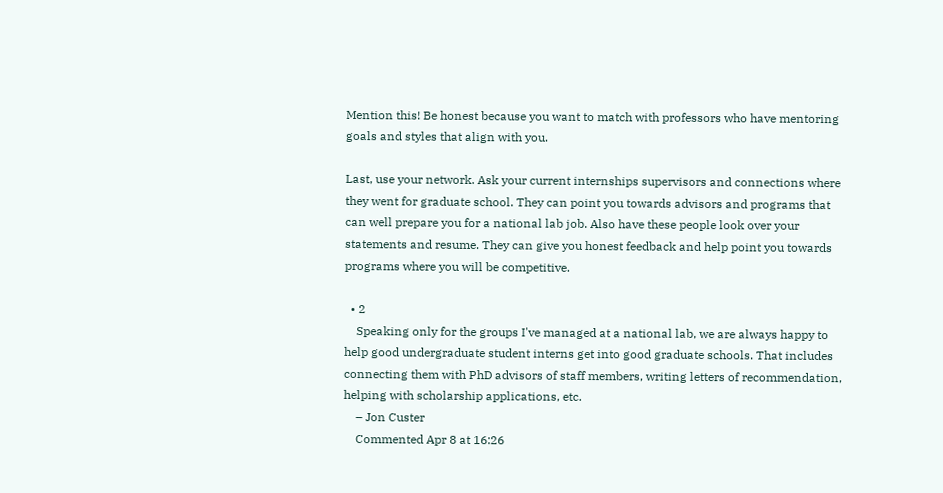Mention this! Be honest because you want to match with professors who have mentoring goals and styles that align with you.

Last, use your network. Ask your current internships supervisors and connections where they went for graduate school. They can point you towards advisors and programs that can well prepare you for a national lab job. Also have these people look over your statements and resume. They can give you honest feedback and help point you towards programs where you will be competitive.

  • 2
    Speaking only for the groups I've managed at a national lab, we are always happy to help good undergraduate student interns get into good graduate schools. That includes connecting them with PhD advisors of staff members, writing letters of recommendation, helping with scholarship applications, etc.
    – Jon Custer
    Commented Apr 8 at 16:26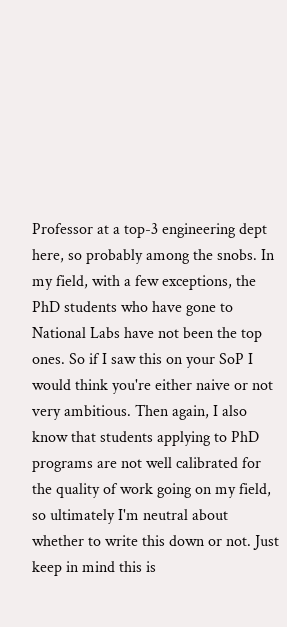Professor at a top-3 engineering dept here, so probably among the snobs. In my field, with a few exceptions, the PhD students who have gone to National Labs have not been the top ones. So if I saw this on your SoP I would think you're either naive or not very ambitious. Then again, I also know that students applying to PhD programs are not well calibrated for the quality of work going on my field, so ultimately I'm neutral about whether to write this down or not. Just keep in mind this is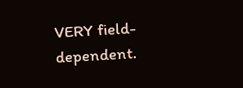VERY field-dependent.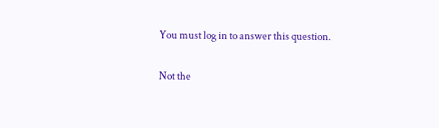You must log in to answer this question.

Not the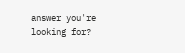answer you're looking for?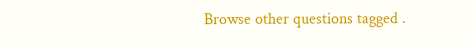Browse other questions tagged .